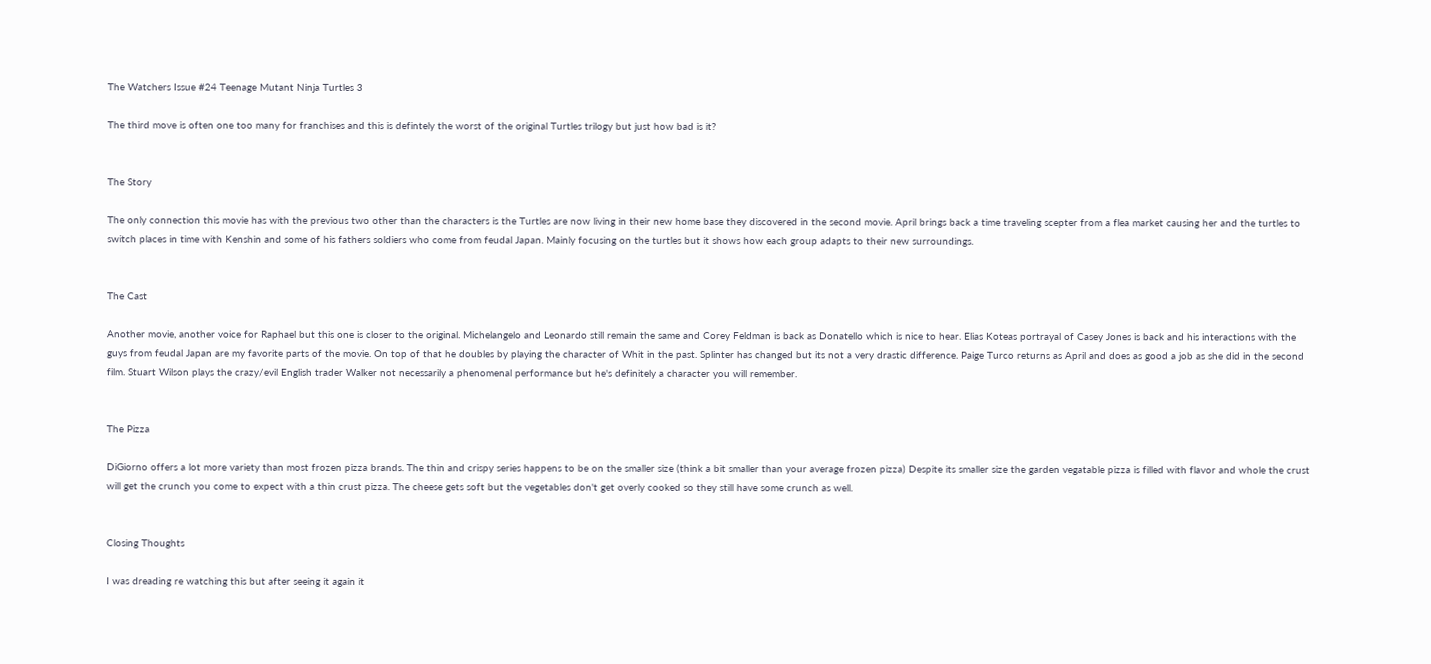The Watchers Issue #24 Teenage Mutant Ninja Turtles 3

The third move is often one too many for franchises and this is defintely the worst of the original Turtles trilogy but just how bad is it?


The Story

The only connection this movie has with the previous two other than the characters is the Turtles are now living in their new home base they discovered in the second movie. April brings back a time traveling scepter from a flea market causing her and the turtles to switch places in time with Kenshin and some of his fathers soldiers who come from feudal Japan. Mainly focusing on the turtles but it shows how each group adapts to their new surroundings.


The Cast

Another movie, another voice for Raphael but this one is closer to the original. Michelangelo and Leonardo still remain the same and Corey Feldman is back as Donatello which is nice to hear. Elias Koteas portrayal of Casey Jones is back and his interactions with the guys from feudal Japan are my favorite parts of the movie. On top of that he doubles by playing the character of Whit in the past. Splinter has changed but its not a very drastic difference. Paige Turco returns as April and does as good a job as she did in the second film. Stuart Wilson plays the crazy/evil English trader Walker not necessarily a phenomenal performance but he's definitely a character you will remember.


The Pizza

DiGiorno offers a lot more variety than most frozen pizza brands. The thin and crispy series happens to be on the smaller size (think a bit smaller than your average frozen pizza) Despite its smaller size the garden vegatable pizza is filled with flavor and whole the crust will get the crunch you come to expect with a thin crust pizza. The cheese gets soft but the vegetables don't get overly cooked so they still have some crunch as well.


Closing Thoughts

I was dreading re watching this but after seeing it again it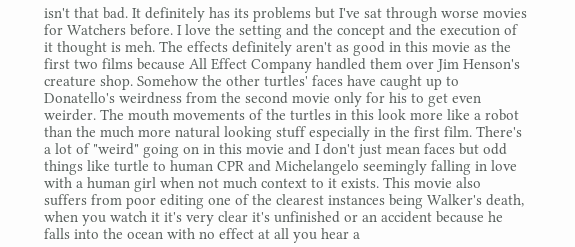isn't that bad. It definitely has its problems but I've sat through worse movies for Watchers before. I love the setting and the concept and the execution of it thought is meh. The effects definitely aren't as good in this movie as the first two films because All Effect Company handled them over Jim Henson's creature shop. Somehow the other turtles' faces have caught up to Donatello's weirdness from the second movie only for his to get even weirder. The mouth movements of the turtles in this look more like a robot than the much more natural looking stuff especially in the first film. There's a lot of "weird" going on in this movie and I don't just mean faces but odd things like turtle to human CPR and Michelangelo seemingly falling in love with a human girl when not much context to it exists. This movie also suffers from poor editing one of the clearest instances being Walker's death, when you watch it it's very clear it's unfinished or an accident because he falls into the ocean with no effect at all you hear a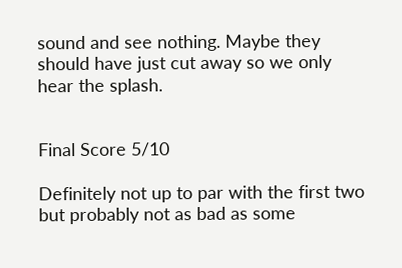sound and see nothing. Maybe they should have just cut away so we only hear the splash.


Final Score 5/10

Definitely not up to par with the first two but probably not as bad as some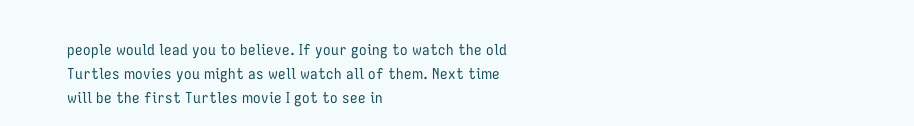people would lead you to believe. If your going to watch the old Turtles movies you might as well watch all of them. Next time will be the first Turtles movie I got to see in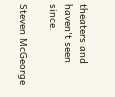theaters and haven't seen since.

Steven McGeorge